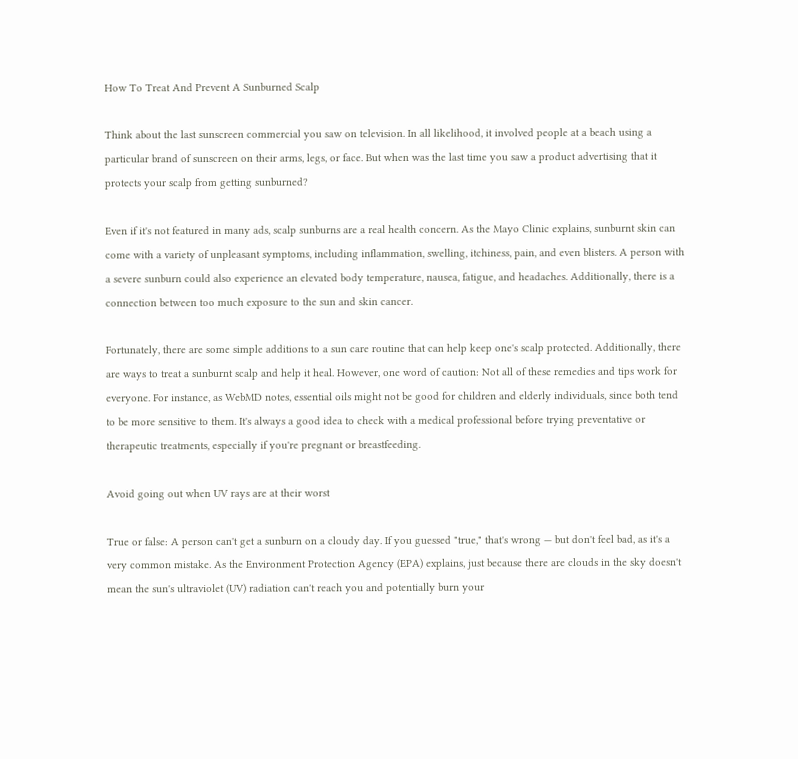How To Treat And Prevent A Sunburned Scalp

Think about the last sunscreen commercial you saw on television. In all likelihood, it involved people at a beach using a particular brand of sunscreen on their arms, legs, or face. But when was the last time you saw a product advertising that it protects your scalp from getting sunburned?

Even if it's not featured in many ads, scalp sunburns are a real health concern. As the Mayo Clinic explains, sunburnt skin can come with a variety of unpleasant symptoms, including inflammation, swelling, itchiness, pain, and even blisters. A person with a severe sunburn could also experience an elevated body temperature, nausea, fatigue, and headaches. Additionally, there is a connection between too much exposure to the sun and skin cancer.

Fortunately, there are some simple additions to a sun care routine that can help keep one's scalp protected. Additionally, there are ways to treat a sunburnt scalp and help it heal. However, one word of caution: Not all of these remedies and tips work for everyone. For instance, as WebMD notes, essential oils might not be good for children and elderly individuals, since both tend to be more sensitive to them. It's always a good idea to check with a medical professional before trying preventative or therapeutic treatments, especially if you're pregnant or breastfeeding.

Avoid going out when UV rays are at their worst

True or false: A person can't get a sunburn on a cloudy day. If you guessed "true," that's wrong — but don't feel bad, as it's a very common mistake. As the Environment Protection Agency (EPA) explains, just because there are clouds in the sky doesn't mean the sun's ultraviolet (UV) radiation can't reach you and potentially burn your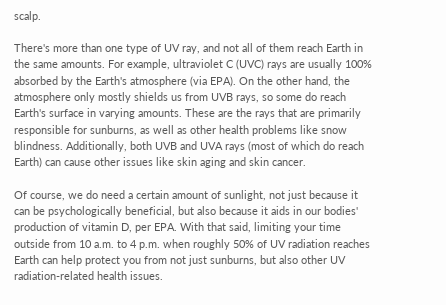scalp.

There's more than one type of UV ray, and not all of them reach Earth in the same amounts. For example, ultraviolet C (UVC) rays are usually 100% absorbed by the Earth's atmosphere (via EPA). On the other hand, the atmosphere only mostly shields us from UVB rays, so some do reach Earth's surface in varying amounts. These are the rays that are primarily responsible for sunburns, as well as other health problems like snow blindness. Additionally, both UVB and UVA rays (most of which do reach Earth) can cause other issues like skin aging and skin cancer.

Of course, we do need a certain amount of sunlight, not just because it can be psychologically beneficial, but also because it aids in our bodies' production of vitamin D, per EPA. With that said, limiting your time outside from 10 a.m. to 4 p.m. when roughly 50% of UV radiation reaches Earth can help protect you from not just sunburns, but also other UV radiation-related health issues.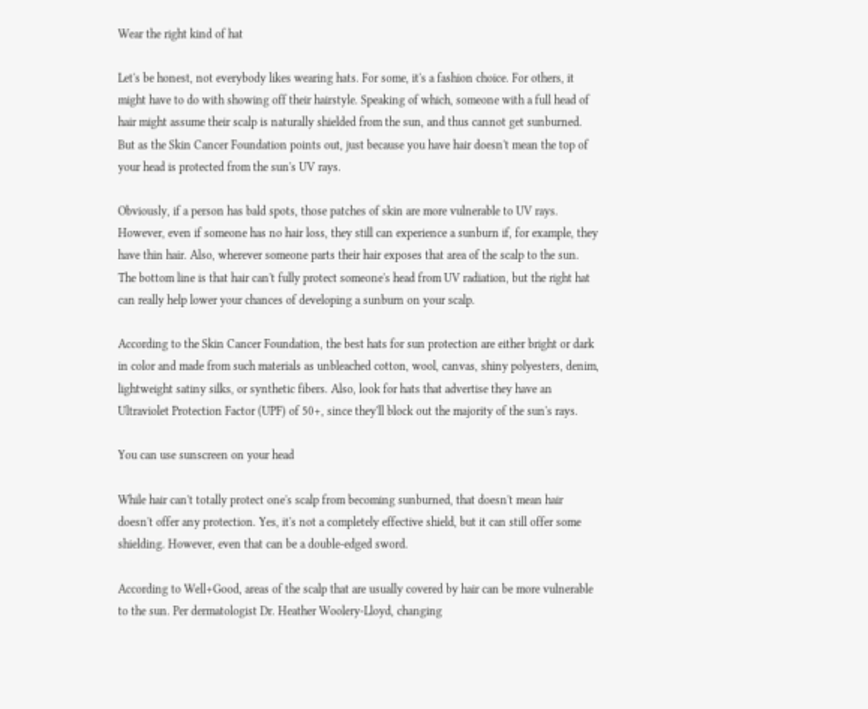Wear the right kind of hat

Let's be honest, not everybody likes wearing hats. For some, it's a fashion choice. For others, it might have to do with showing off their hairstyle. Speaking of which, someone with a full head of hair might assume their scalp is naturally shielded from the sun, and thus cannot get sunburned. But as the Skin Cancer Foundation points out, just because you have hair doesn't mean the top of your head is protected from the sun's UV rays.

Obviously, if a person has bald spots, those patches of skin are more vulnerable to UV rays. However, even if someone has no hair loss, they still can experience a sunburn if, for example, they have thin hair. Also, wherever someone parts their hair exposes that area of the scalp to the sun. The bottom line is that hair can't fully protect someone's head from UV radiation, but the right hat can really help lower your chances of developing a sunburn on your scalp.

According to the Skin Cancer Foundation, the best hats for sun protection are either bright or dark in color and made from such materials as unbleached cotton, wool, canvas, shiny polyesters, denim, lightweight satiny silks, or synthetic fibers. Also, look for hats that advertise they have an Ultraviolet Protection Factor (UPF) of 50+, since they'll block out the majority of the sun's rays.

You can use sunscreen on your head

While hair can't totally protect one's scalp from becoming sunburned, that doesn't mean hair doesn't offer any protection. Yes, it's not a completely effective shield, but it can still offer some shielding. However, even that can be a double-edged sword.

According to Well+Good, areas of the scalp that are usually covered by hair can be more vulnerable to the sun. Per dermatologist Dr. Heather Woolery-Lloyd, changing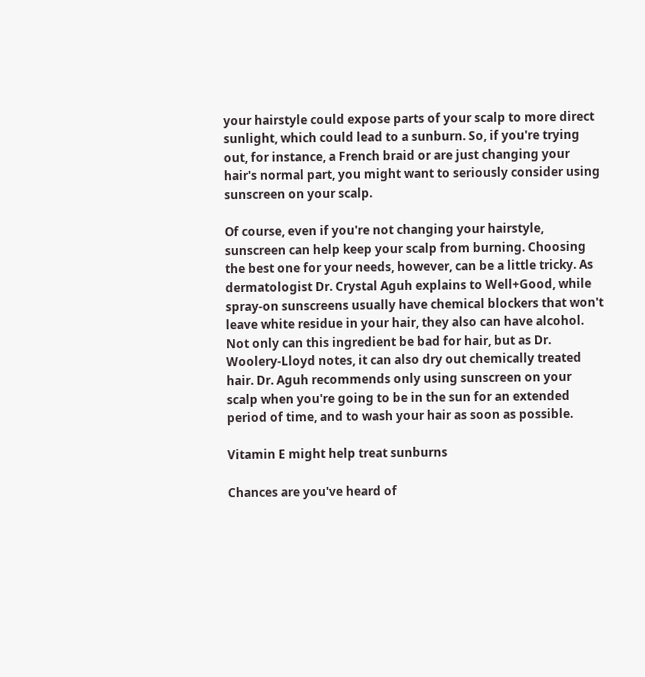your hairstyle could expose parts of your scalp to more direct sunlight, which could lead to a sunburn. So, if you're trying out, for instance, a French braid or are just changing your hair's normal part, you might want to seriously consider using sunscreen on your scalp.

Of course, even if you're not changing your hairstyle, sunscreen can help keep your scalp from burning. Choosing the best one for your needs, however, can be a little tricky. As dermatologist Dr. Crystal Aguh explains to Well+Good, while spray-on sunscreens usually have chemical blockers that won't leave white residue in your hair, they also can have alcohol. Not only can this ingredient be bad for hair, but as Dr. Woolery-Lloyd notes, it can also dry out chemically treated hair. Dr. Aguh recommends only using sunscreen on your scalp when you're going to be in the sun for an extended period of time, and to wash your hair as soon as possible.

Vitamin E might help treat sunburns

Chances are you've heard of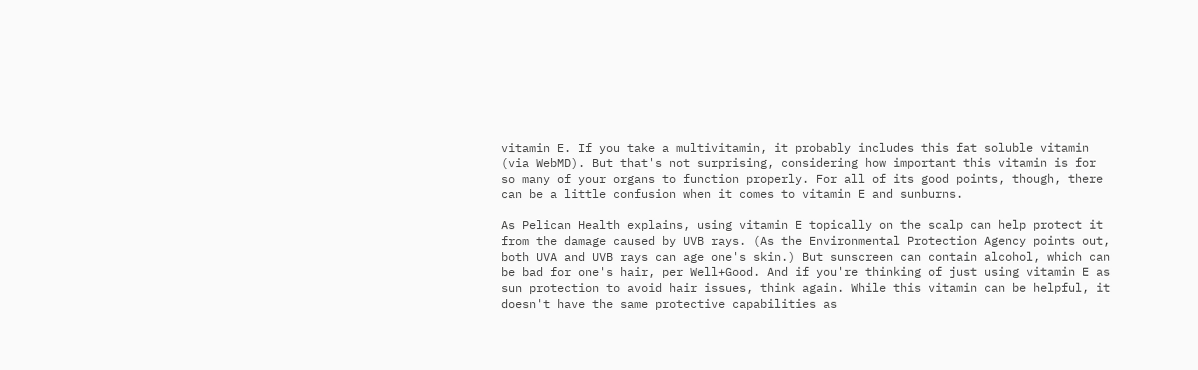vitamin E. If you take a multivitamin, it probably includes this fat soluble vitamin (via WebMD). But that's not surprising, considering how important this vitamin is for so many of your organs to function properly. For all of its good points, though, there can be a little confusion when it comes to vitamin E and sunburns.

As Pelican Health explains, using vitamin E topically on the scalp can help protect it from the damage caused by UVB rays. (As the Environmental Protection Agency points out, both UVA and UVB rays can age one's skin.) But sunscreen can contain alcohol, which can be bad for one's hair, per Well+Good. And if you're thinking of just using vitamin E as sun protection to avoid hair issues, think again. While this vitamin can be helpful, it doesn't have the same protective capabilities as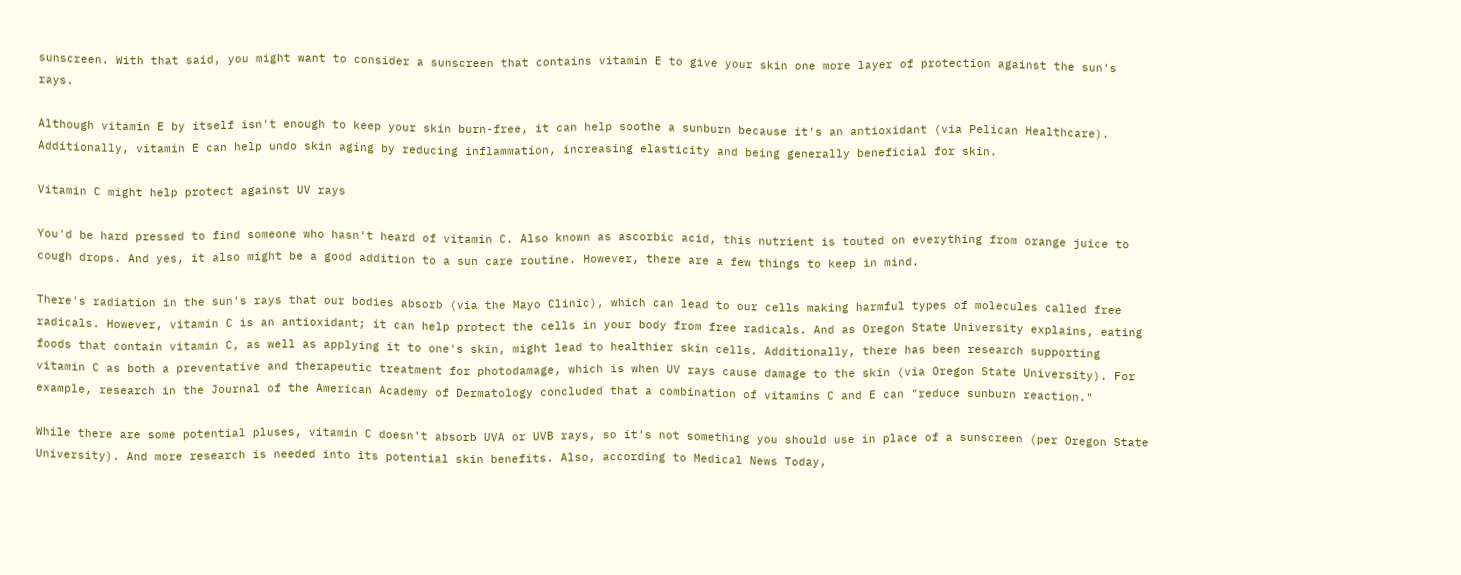sunscreen. With that said, you might want to consider a sunscreen that contains vitamin E to give your skin one more layer of protection against the sun's rays.

Although vitamin E by itself isn't enough to keep your skin burn-free, it can help soothe a sunburn because it's an antioxidant (via Pelican Healthcare). Additionally, vitamin E can help undo skin aging by reducing inflammation, increasing elasticity and being generally beneficial for skin.

Vitamin C might help protect against UV rays

You'd be hard pressed to find someone who hasn't heard of vitamin C. Also known as ascorbic acid, this nutrient is touted on everything from orange juice to cough drops. And yes, it also might be a good addition to a sun care routine. However, there are a few things to keep in mind.

There's radiation in the sun's rays that our bodies absorb (via the Mayo Clinic), which can lead to our cells making harmful types of molecules called free radicals. However, vitamin C is an antioxidant; it can help protect the cells in your body from free radicals. And as Oregon State University explains, eating foods that contain vitamin C, as well as applying it to one's skin, might lead to healthier skin cells. Additionally, there has been research supporting vitamin C as both a preventative and therapeutic treatment for photodamage, which is when UV rays cause damage to the skin (via Oregon State University). For example, research in the Journal of the American Academy of Dermatology concluded that a combination of vitamins C and E can "reduce sunburn reaction."

While there are some potential pluses, vitamin C doesn't absorb UVA or UVB rays, so it's not something you should use in place of a sunscreen (per Oregon State University). And more research is needed into its potential skin benefits. Also, according to Medical News Today,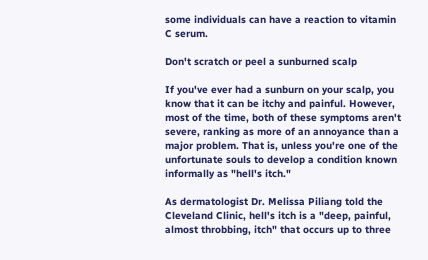some individuals can have a reaction to vitamin C serum.

Don't scratch or peel a sunburned scalp

If you've ever had a sunburn on your scalp, you know that it can be itchy and painful. However, most of the time, both of these symptoms aren't severe, ranking as more of an annoyance than a major problem. That is, unless you're one of the unfortunate souls to develop a condition known informally as "hell's itch."

As dermatologist Dr. Melissa Piliang told the Cleveland Clinic, hell's itch is a "deep, painful, almost throbbing, itch" that occurs up to three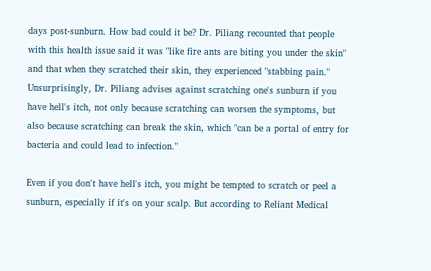days post-sunburn. How bad could it be? Dr. Piliang recounted that people with this health issue said it was "like fire ants are biting you under the skin" and that when they scratched their skin, they experienced "stabbing pain." Unsurprisingly, Dr. Piliang advises against scratching one's sunburn if you have hell's itch, not only because scratching can worsen the symptoms, but also because scratching can break the skin, which "can be a portal of entry for bacteria and could lead to infection."

Even if you don't have hell's itch, you might be tempted to scratch or peel a sunburn, especially if it's on your scalp. But according to Reliant Medical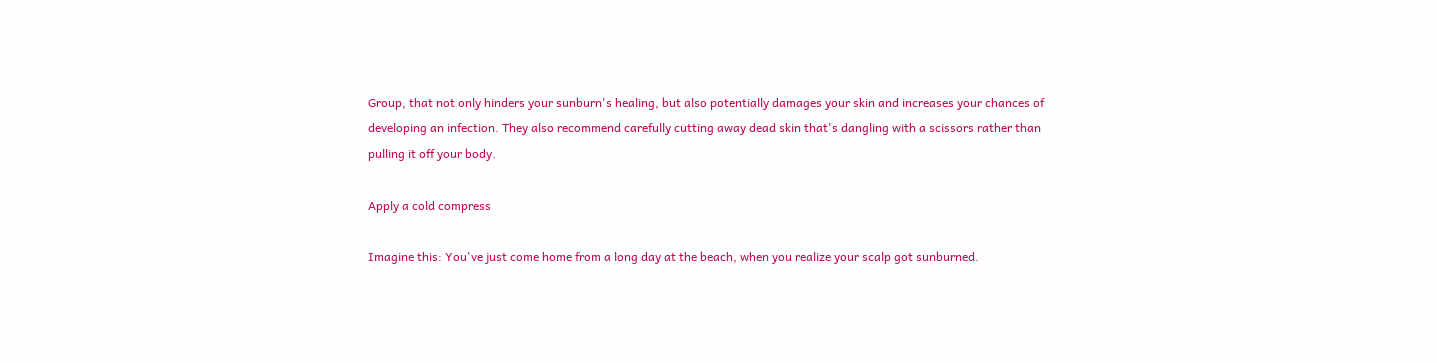Group, that not only hinders your sunburn's healing, but also potentially damages your skin and increases your chances of developing an infection. They also recommend carefully cutting away dead skin that's dangling with a scissors rather than pulling it off your body.

Apply a cold compress

Imagine this: You've just come home from a long day at the beach, when you realize your scalp got sunburned.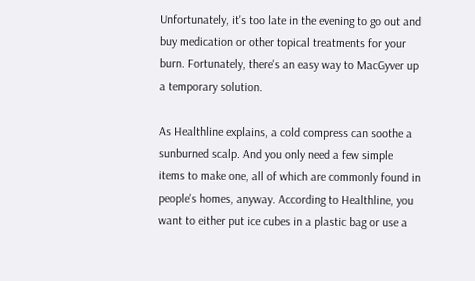Unfortunately, it's too late in the evening to go out and buy medication or other topical treatments for your burn. Fortunately, there's an easy way to MacGyver up a temporary solution.

As Healthline explains, a cold compress can soothe a sunburned scalp. And you only need a few simple items to make one, all of which are commonly found in people's homes, anyway. According to Healthline, you want to either put ice cubes in a plastic bag or use a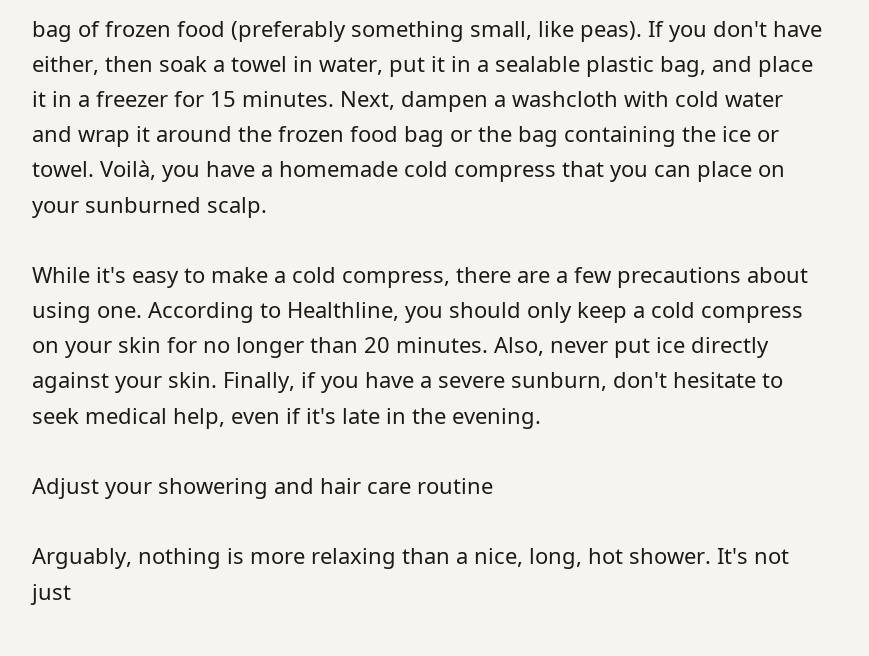bag of frozen food (preferably something small, like peas). If you don't have either, then soak a towel in water, put it in a sealable plastic bag, and place it in a freezer for 15 minutes. Next, dampen a washcloth with cold water and wrap it around the frozen food bag or the bag containing the ice or towel. Voilà, you have a homemade cold compress that you can place on your sunburned scalp.

While it's easy to make a cold compress, there are a few precautions about using one. According to Healthline, you should only keep a cold compress on your skin for no longer than 20 minutes. Also, never put ice directly against your skin. Finally, if you have a severe sunburn, don't hesitate to seek medical help, even if it's late in the evening.

Adjust your showering and hair care routine

Arguably, nothing is more relaxing than a nice, long, hot shower. It's not just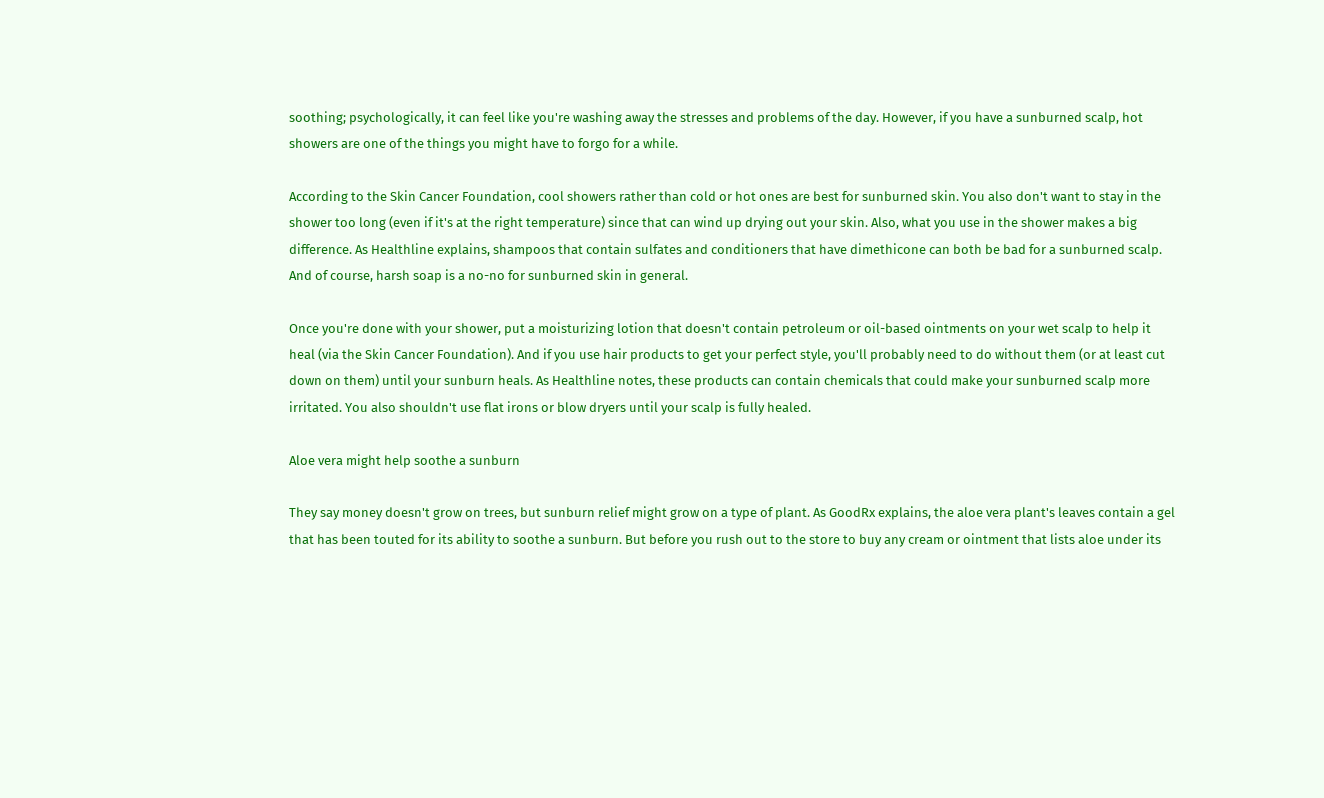soothing; psychologically, it can feel like you're washing away the stresses and problems of the day. However, if you have a sunburned scalp, hot showers are one of the things you might have to forgo for a while.

According to the Skin Cancer Foundation, cool showers rather than cold or hot ones are best for sunburned skin. You also don't want to stay in the shower too long (even if it's at the right temperature) since that can wind up drying out your skin. Also, what you use in the shower makes a big difference. As Healthline explains, shampoos that contain sulfates and conditioners that have dimethicone can both be bad for a sunburned scalp. And of course, harsh soap is a no-no for sunburned skin in general.

Once you're done with your shower, put a moisturizing lotion that doesn't contain petroleum or oil-based ointments on your wet scalp to help it heal (via the Skin Cancer Foundation). And if you use hair products to get your perfect style, you'll probably need to do without them (or at least cut down on them) until your sunburn heals. As Healthline notes, these products can contain chemicals that could make your sunburned scalp more irritated. You also shouldn't use flat irons or blow dryers until your scalp is fully healed.

Aloe vera might help soothe a sunburn

They say money doesn't grow on trees, but sunburn relief might grow on a type of plant. As GoodRx explains, the aloe vera plant's leaves contain a gel that has been touted for its ability to soothe a sunburn. But before you rush out to the store to buy any cream or ointment that lists aloe under its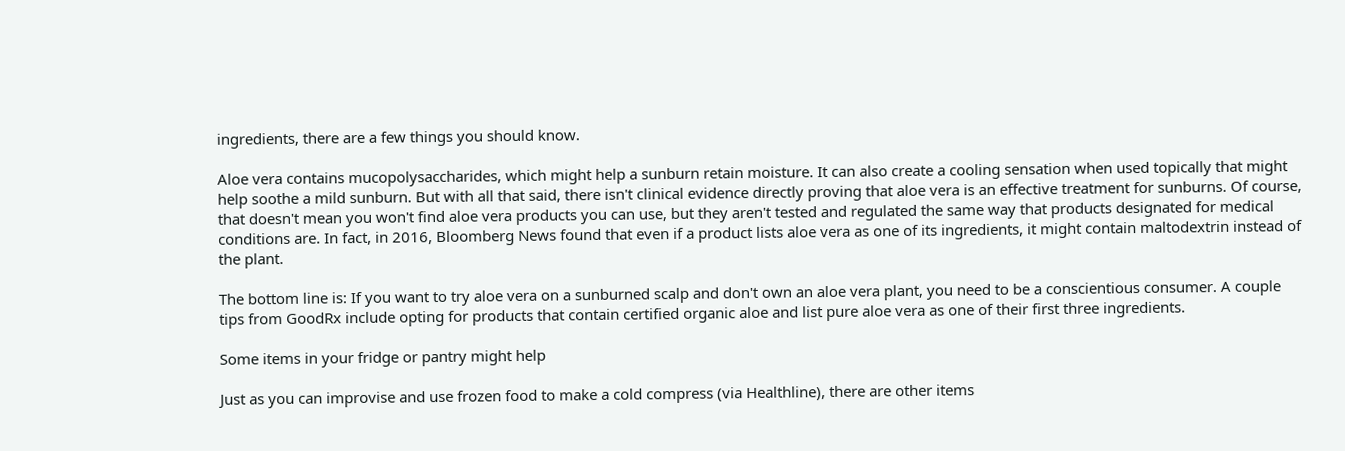ingredients, there are a few things you should know.

Aloe vera contains mucopolysaccharides, which might help a sunburn retain moisture. It can also create a cooling sensation when used topically that might help soothe a mild sunburn. But with all that said, there isn't clinical evidence directly proving that aloe vera is an effective treatment for sunburns. Of course, that doesn't mean you won't find aloe vera products you can use, but they aren't tested and regulated the same way that products designated for medical conditions are. In fact, in 2016, Bloomberg News found that even if a product lists aloe vera as one of its ingredients, it might contain maltodextrin instead of the plant.

The bottom line is: If you want to try aloe vera on a sunburned scalp and don't own an aloe vera plant, you need to be a conscientious consumer. A couple tips from GoodRx include opting for products that contain certified organic aloe and list pure aloe vera as one of their first three ingredients.

Some items in your fridge or pantry might help

Just as you can improvise and use frozen food to make a cold compress (via Healthline), there are other items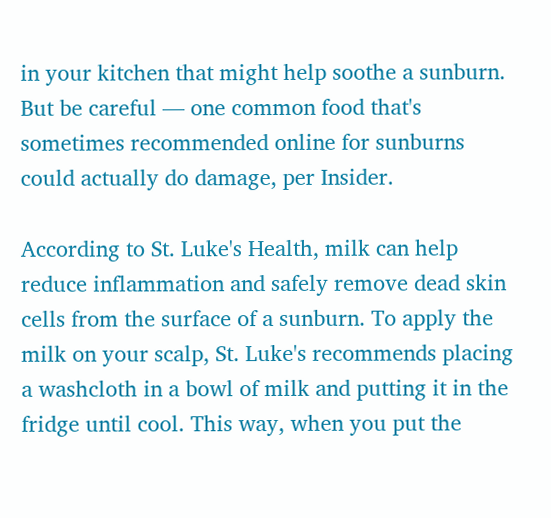in your kitchen that might help soothe a sunburn. But be careful — one common food that's sometimes recommended online for sunburns could actually do damage, per Insider.

According to St. Luke's Health, milk can help reduce inflammation and safely remove dead skin cells from the surface of a sunburn. To apply the milk on your scalp, St. Luke's recommends placing a washcloth in a bowl of milk and putting it in the fridge until cool. This way, when you put the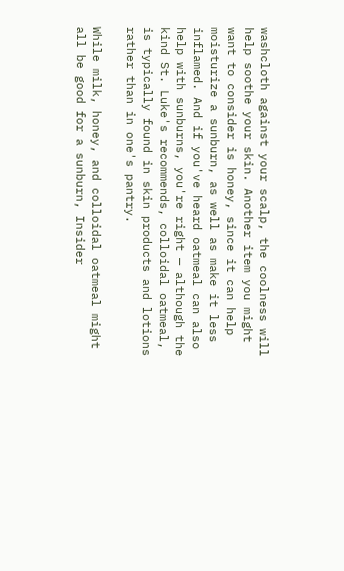washcloth against your scalp, the coolness will help soothe your skin. Another item you might want to consider is honey, since it can help moisturize a sunburn, as well as make it less inflamed. And if you've heard oatmeal can also help with sunburns, you're right — although the kind St. Luke's recommends, colloidal oatmeal, is typically found in skin products and lotions rather than in one's pantry.

While milk, honey, and colloidal oatmeal might all be good for a sunburn, Insider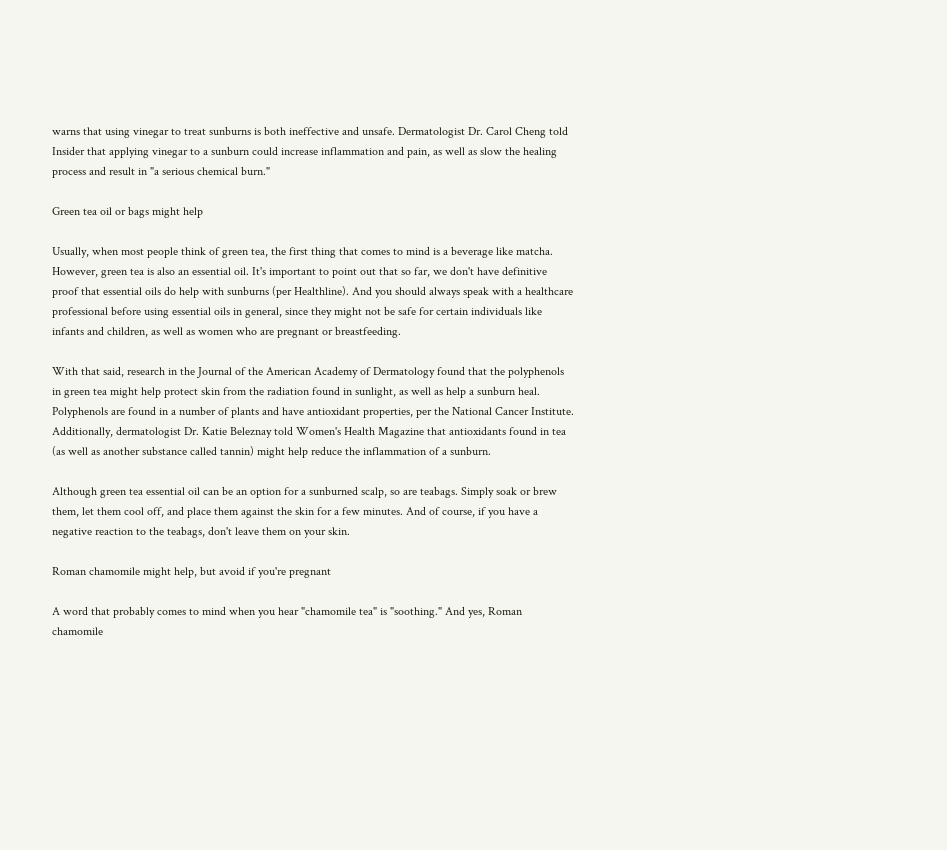warns that using vinegar to treat sunburns is both ineffective and unsafe. Dermatologist Dr. Carol Cheng told Insider that applying vinegar to a sunburn could increase inflammation and pain, as well as slow the healing process and result in "a serious chemical burn."

Green tea oil or bags might help

Usually, when most people think of green tea, the first thing that comes to mind is a beverage like matcha. However, green tea is also an essential oil. It's important to point out that so far, we don't have definitive proof that essential oils do help with sunburns (per Healthline). And you should always speak with a healthcare professional before using essential oils in general, since they might not be safe for certain individuals like infants and children, as well as women who are pregnant or breastfeeding.

With that said, research in the Journal of the American Academy of Dermatology found that the polyphenols in green tea might help protect skin from the radiation found in sunlight, as well as help a sunburn heal. Polyphenols are found in a number of plants and have antioxidant properties, per the National Cancer Institute. Additionally, dermatologist Dr. Katie Beleznay told Women's Health Magazine that antioxidants found in tea (as well as another substance called tannin) might help reduce the inflammation of a sunburn.

Although green tea essential oil can be an option for a sunburned scalp, so are teabags. Simply soak or brew them, let them cool off, and place them against the skin for a few minutes. And of course, if you have a negative reaction to the teabags, don't leave them on your skin.

Roman chamomile might help, but avoid if you're pregnant

A word that probably comes to mind when you hear "chamomile tea" is "soothing." And yes, Roman chamomile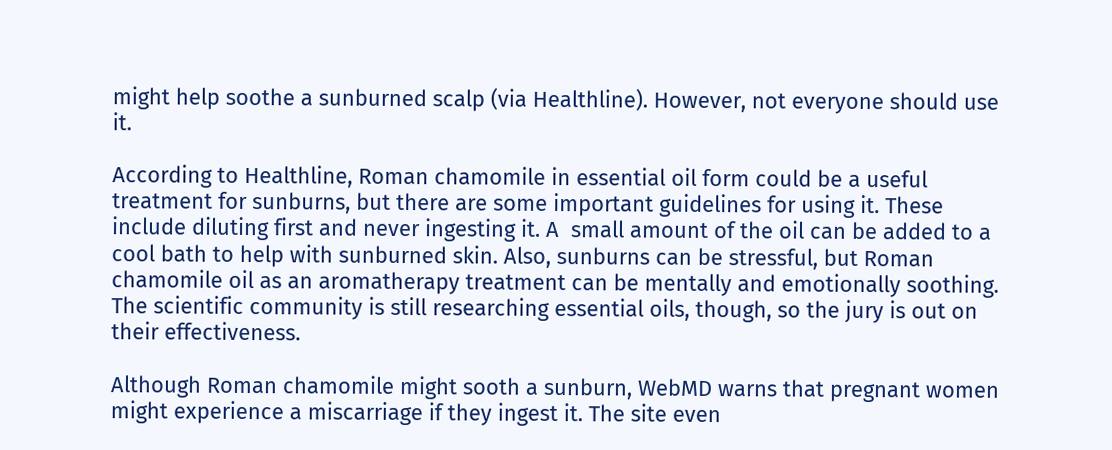might help soothe a sunburned scalp (via Healthline). However, not everyone should use it.

According to Healthline, Roman chamomile in essential oil form could be a useful treatment for sunburns, but there are some important guidelines for using it. These include diluting first and never ingesting it. A  small amount of the oil can be added to a cool bath to help with sunburned skin. Also, sunburns can be stressful, but Roman chamomile oil as an aromatherapy treatment can be mentally and emotionally soothing. The scientific community is still researching essential oils, though, so the jury is out on their effectiveness.

Although Roman chamomile might sooth a sunburn, WebMD warns that pregnant women might experience a miscarriage if they ingest it. The site even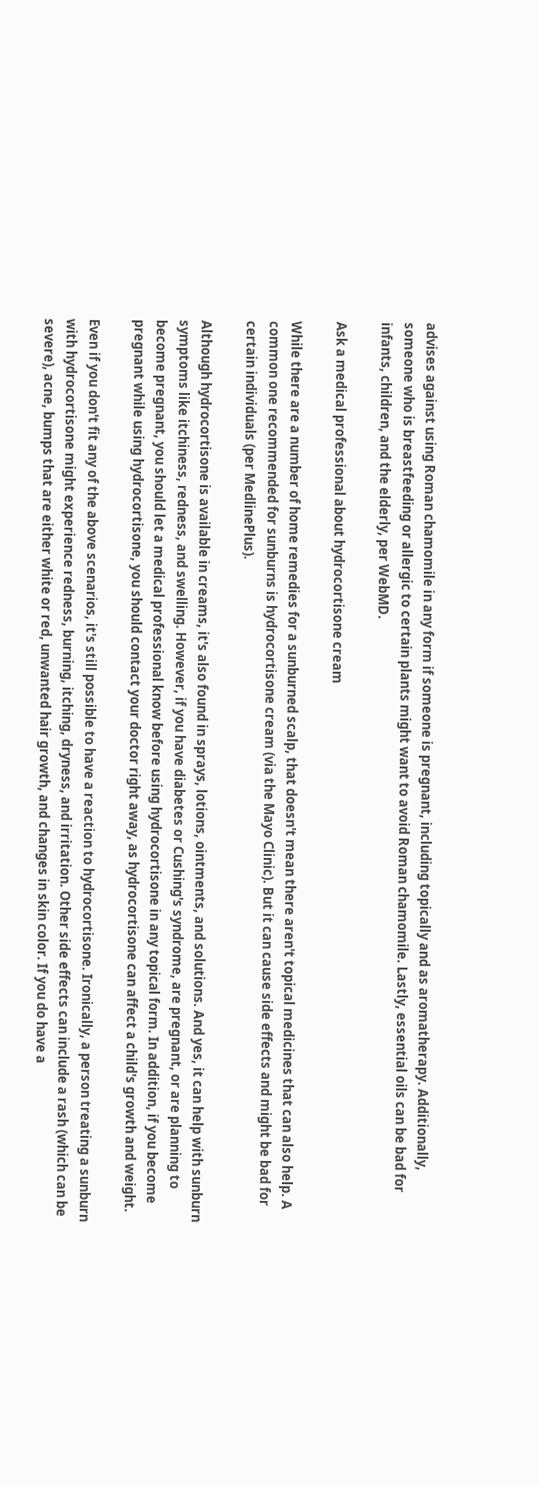advises against using Roman chamomile in any form if someone is pregnant, including topically and as aromatherapy. Additionally, someone who is breastfeeding or allergic to certain plants might want to avoid Roman chamomile. Lastly, essential oils can be bad for infants, children, and the elderly, per WebMD.

Ask a medical professional about hydrocortisone cream

While there are a number of home remedies for a sunburned scalp, that doesn't mean there aren't topical medicines that can also help. A common one recommended for sunburns is hydrocortisone cream (via the Mayo Clinic). But it can cause side effects and might be bad for certain individuals (per MedlinePlus).

Although hydrocortisone is available in creams, it's also found in sprays, lotions, ointments, and solutions. And yes, it can help with sunburn symptoms like itchiness, redness, and swelling. However, if you have diabetes or Cushing's syndrome, are pregnant, or are planning to become pregnant, you should let a medical professional know before using hydrocortisone in any topical form. In addition, if you become pregnant while using hydrocortisone, you should contact your doctor right away, as hydrocortisone can affect a child's growth and weight.

Even if you don't fit any of the above scenarios, it's still possible to have a reaction to hydrocortisone. Ironically, a person treating a sunburn with hydrocortisone might experience redness, burning, itching, dryness, and irritation. Other side effects can include a rash (which can be severe), acne, bumps that are either white or red, unwanted hair growth, and changes in skin color. If you do have a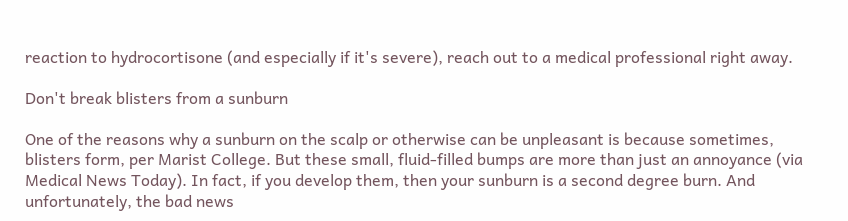reaction to hydrocortisone (and especially if it's severe), reach out to a medical professional right away.

Don't break blisters from a sunburn

One of the reasons why a sunburn on the scalp or otherwise can be unpleasant is because sometimes, blisters form, per Marist College. But these small, fluid-filled bumps are more than just an annoyance (via Medical News Today). In fact, if you develop them, then your sunburn is a second degree burn. And unfortunately, the bad news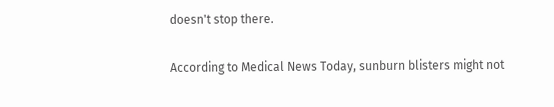doesn't stop there.

According to Medical News Today, sunburn blisters might not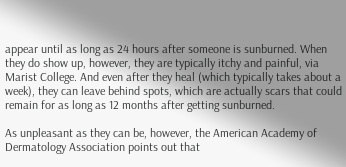appear until as long as 24 hours after someone is sunburned. When they do show up, however, they are typically itchy and painful, via Marist College. And even after they heal (which typically takes about a week), they can leave behind spots, which are actually scars that could remain for as long as 12 months after getting sunburned.

As unpleasant as they can be, however, the American Academy of Dermatology Association points out that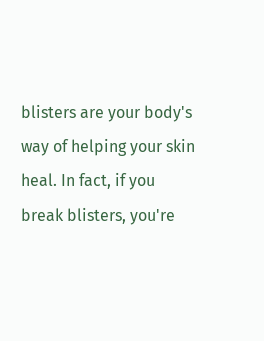blisters are your body's way of helping your skin heal. In fact, if you break blisters, you're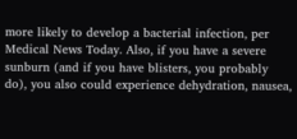more likely to develop a bacterial infection, per Medical News Today. Also, if you have a severe sunburn (and if you have blisters, you probably do), you also could experience dehydration, nausea,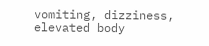vomiting, dizziness, elevated body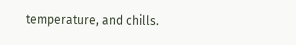temperature, and chills.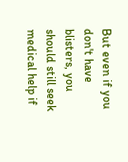But even if you don't have blisters, you should still seek medical help if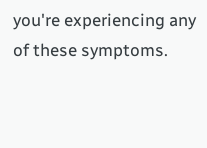you're experiencing any of these symptoms.